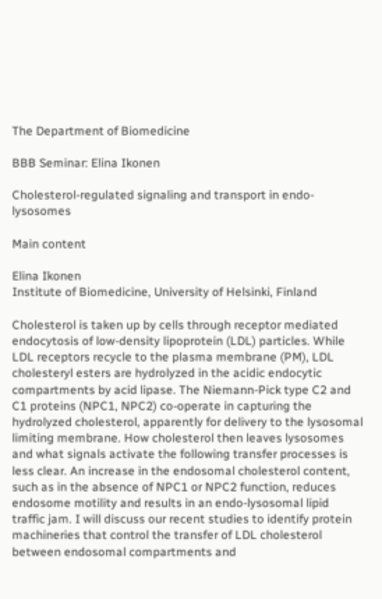The Department of Biomedicine

BBB Seminar: Elina Ikonen

Cholesterol-regulated signaling and transport in endo-lysosomes

Main content

Elina Ikonen
Institute of Biomedicine, University of Helsinki, Finland

Cholesterol is taken up by cells through receptor mediated endocytosis of low-density lipoprotein (LDL) particles. While LDL receptors recycle to the plasma membrane (PM), LDL cholesteryl esters are hydrolyzed in the acidic endocytic compartments by acid lipase. The Niemann-Pick type C2 and C1 proteins (NPC1, NPC2) co-operate in capturing the hydrolyzed cholesterol, apparently for delivery to the lysosomal limiting membrane. How cholesterol then leaves lysosomes and what signals activate the following transfer processes is less clear. An increase in the endosomal cholesterol content, such as in the absence of NPC1 or NPC2 function, reduces endosome motility and results in an endo-lysosomal lipid traffic jam. I will discuss our recent studies to identify protein machineries that control the transfer of LDL cholesterol between endosomal compartments and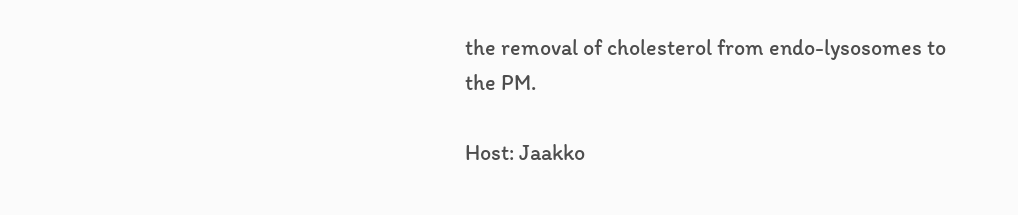the removal of cholesterol from endo-lysosomes to the PM.

Host: Jaakko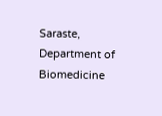Saraste, Department of Biomedicine